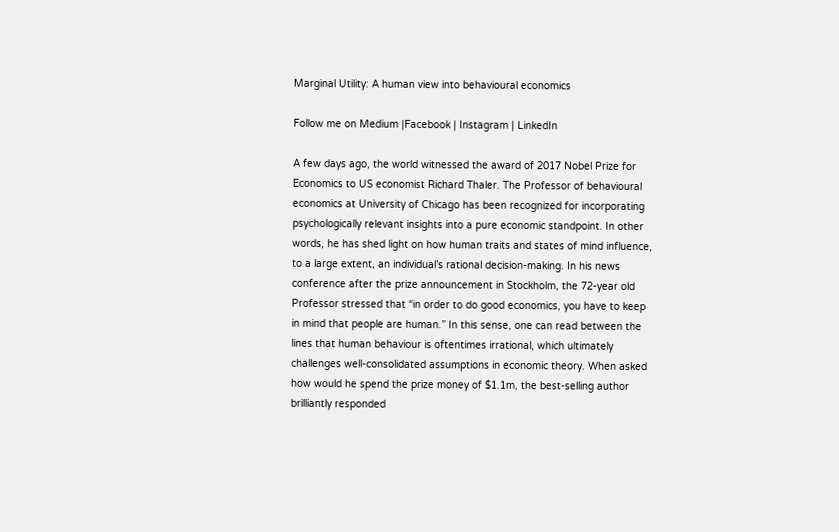Marginal Utility: A human view into behavioural economics

Follow me on Medium |Facebook | Instagram | LinkedIn

A few days ago, the world witnessed the award of 2017 Nobel Prize for Economics to US economist Richard Thaler. The Professor of behavioural economics at University of Chicago has been recognized for incorporating psychologically relevant insights into a pure economic standpoint. In other words, he has shed light on how human traits and states of mind influence, to a large extent, an individual’s rational decision-making. In his news conference after the prize announcement in Stockholm, the 72-year old Professor stressed that “in order to do good economics, you have to keep in mind that people are human.” In this sense, one can read between the lines that human behaviour is oftentimes irrational, which ultimately challenges well-consolidated assumptions in economic theory. When asked how would he spend the prize money of $1.1m, the best-selling author brilliantly responded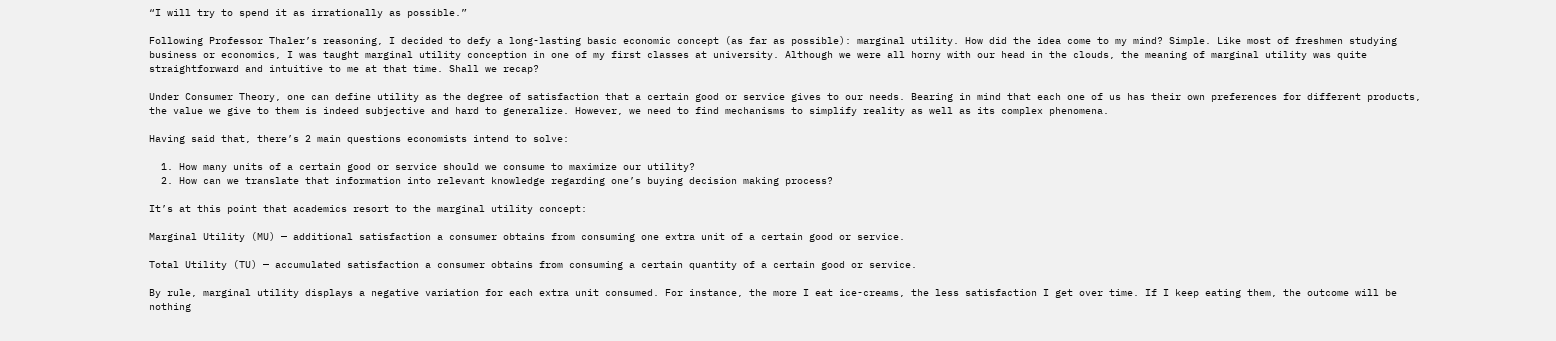“I will try to spend it as irrationally as possible.”

Following Professor Thaler’s reasoning, I decided to defy a long-lasting basic economic concept (as far as possible): marginal utility. How did the idea come to my mind? Simple. Like most of freshmen studying business or economics, I was taught marginal utility conception in one of my first classes at university. Although we were all horny with our head in the clouds, the meaning of marginal utility was quite straightforward and intuitive to me at that time. Shall we recap?

Under Consumer Theory, one can define utility as the degree of satisfaction that a certain good or service gives to our needs. Bearing in mind that each one of us has their own preferences for different products, the value we give to them is indeed subjective and hard to generalize. However, we need to find mechanisms to simplify reality as well as its complex phenomena.

Having said that, there’s 2 main questions economists intend to solve:

  1. How many units of a certain good or service should we consume to maximize our utility?
  2. How can we translate that information into relevant knowledge regarding one’s buying decision making process?

It’s at this point that academics resort to the marginal utility concept:

Marginal Utility (MU) — additional satisfaction a consumer obtains from consuming one extra unit of a certain good or service.

Total Utility (TU) — accumulated satisfaction a consumer obtains from consuming a certain quantity of a certain good or service.

By rule, marginal utility displays a negative variation for each extra unit consumed. For instance, the more I eat ice-creams, the less satisfaction I get over time. If I keep eating them, the outcome will be nothing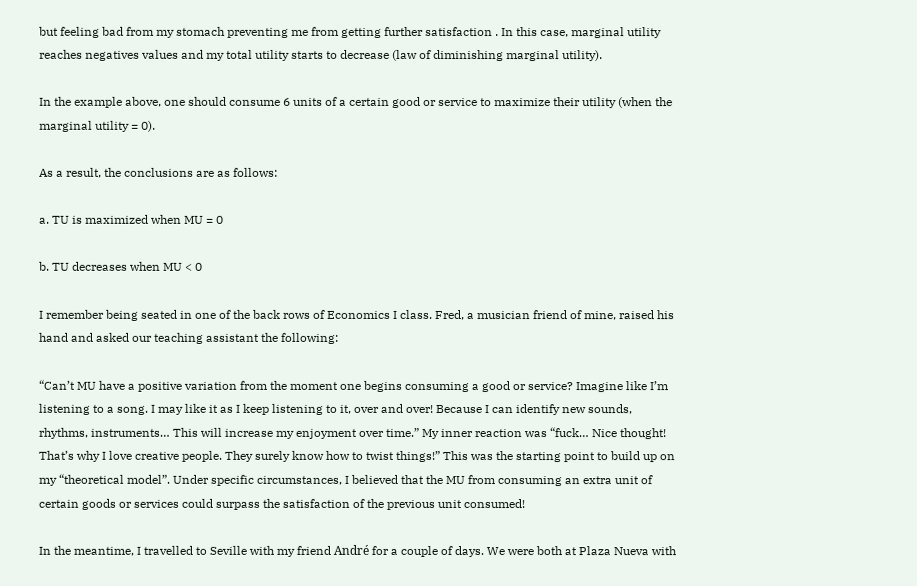but feeling bad from my stomach preventing me from getting further satisfaction . In this case, marginal utility reaches negatives values and my total utility starts to decrease (law of diminishing marginal utility).

In the example above, one should consume 6 units of a certain good or service to maximize their utility (when the marginal utility = 0).

As a result, the conclusions are as follows:

a. TU is maximized when MU = 0

b. TU decreases when MU < 0

I remember being seated in one of the back rows of Economics I class. Fred, a musician friend of mine, raised his hand and asked our teaching assistant the following:

“Can’t MU have a positive variation from the moment one begins consuming a good or service? Imagine like I’m listening to a song. I may like it as I keep listening to it, over and over! Because I can identify new sounds, rhythms, instruments… This will increase my enjoyment over time.” My inner reaction was “fuck… Nice thought! That’s why I love creative people. They surely know how to twist things!” This was the starting point to build up on my “theoretical model”. Under specific circumstances, I believed that the MU from consuming an extra unit of certain goods or services could surpass the satisfaction of the previous unit consumed!

In the meantime, I travelled to Seville with my friend André for a couple of days. We were both at Plaza Nueva with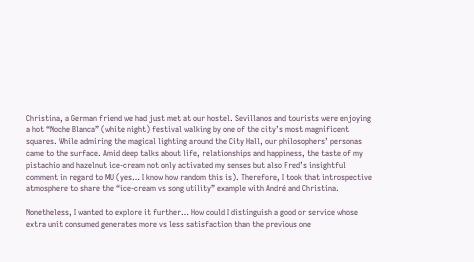Christina, a German friend we had just met at our hostel. Sevillanos and tourists were enjoying a hot “Noche Blanca” (white night) festival walking by one of the city’s most magnificent squares. While admiring the magical lighting around the City Hall, our philosophers’ personas came to the surface. Amid deep talks about life, relationships and happiness, the taste of my pistachio and hazelnut ice-cream not only activated my senses but also Fred’s insightful comment in regard to MU (yes… I know how random this is). Therefore, I took that introspective atmosphere to share the “ice-cream vs song utility” example with André and Christina.

Nonetheless, I wanted to explore it further… How could I distinguish a good or service whose extra unit consumed generates more vs less satisfaction than the previous one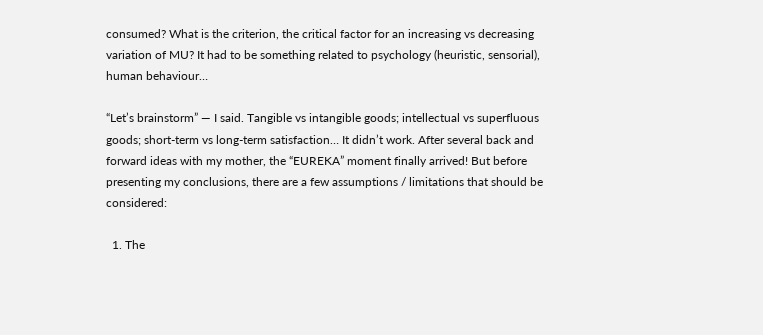consumed? What is the criterion, the critical factor for an increasing vs decreasing variation of MU? It had to be something related to psychology (heuristic, sensorial), human behaviour…

“Let’s brainstorm” — I said. Tangible vs intangible goods; intellectual vs superfluous goods; short-term vs long-term satisfaction… It didn’t work. After several back and forward ideas with my mother, the “EUREKA” moment finally arrived! But before presenting my conclusions, there are a few assumptions / limitations that should be considered:

  1. The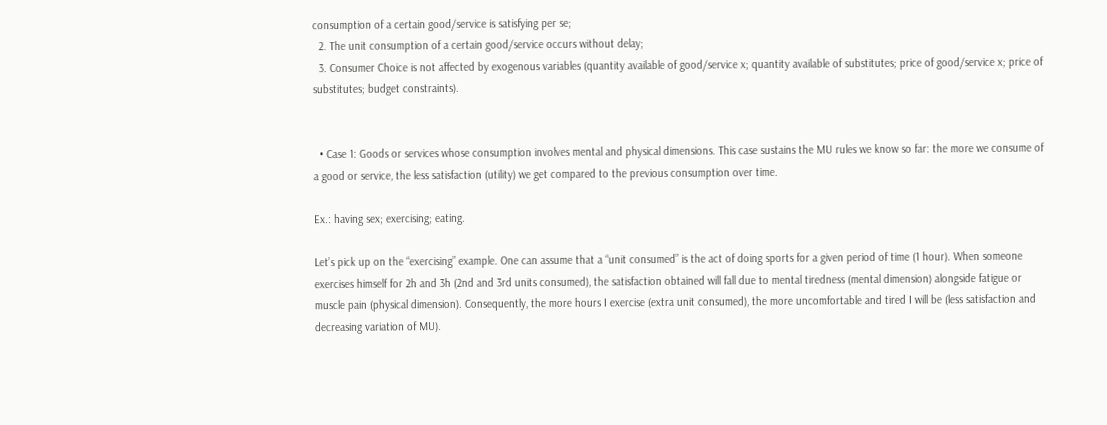consumption of a certain good/service is satisfying per se;
  2. The unit consumption of a certain good/service occurs without delay;
  3. Consumer Choice is not affected by exogenous variables (quantity available of good/service x; quantity available of substitutes; price of good/service x; price of substitutes; budget constraints).


  • Case 1: Goods or services whose consumption involves mental and physical dimensions. This case sustains the MU rules we know so far: the more we consume of a good or service, the less satisfaction (utility) we get compared to the previous consumption over time.

Ex.: having sex; exercising; eating.

Let’s pick up on the “exercising” example. One can assume that a “unit consumed” is the act of doing sports for a given period of time (1 hour). When someone exercises himself for 2h and 3h (2nd and 3rd units consumed), the satisfaction obtained will fall due to mental tiredness (mental dimension) alongside fatigue or muscle pain (physical dimension). Consequently, the more hours I exercise (extra unit consumed), the more uncomfortable and tired I will be (less satisfaction and decreasing variation of MU).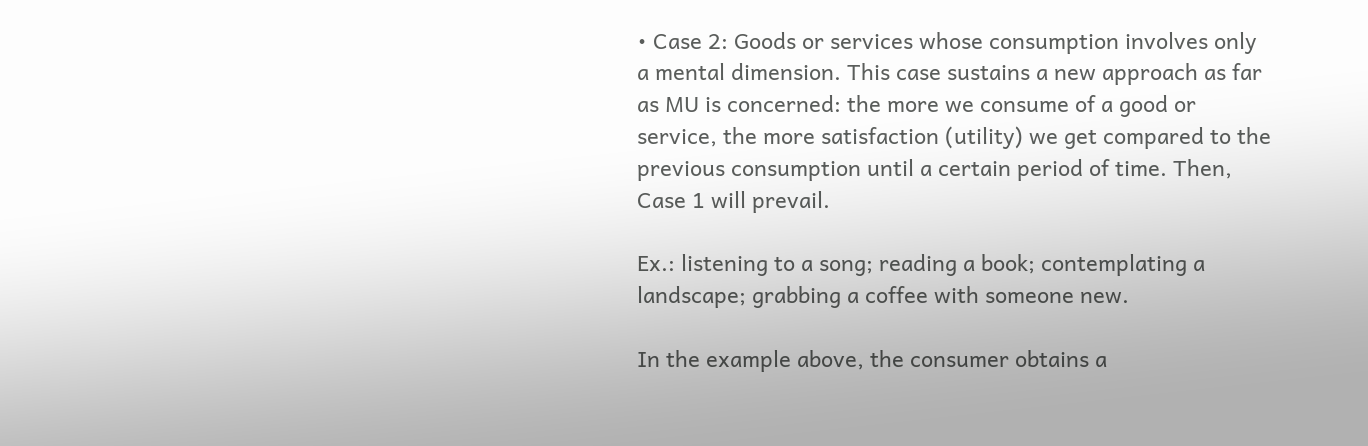• Case 2: Goods or services whose consumption involves only a mental dimension. This case sustains a new approach as far as MU is concerned: the more we consume of a good or service, the more satisfaction (utility) we get compared to the previous consumption until a certain period of time. Then, Case 1 will prevail.

Ex.: listening to a song; reading a book; contemplating a landscape; grabbing a coffee with someone new.

In the example above, the consumer obtains a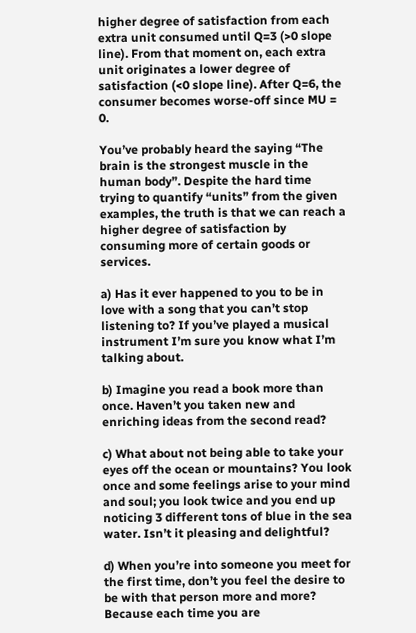higher degree of satisfaction from each extra unit consumed until Q=3 (>0 slope line). From that moment on, each extra unit originates a lower degree of satisfaction (<0 slope line). After Q=6, the consumer becomes worse-off since MU = 0.

You’ve probably heard the saying “The brain is the strongest muscle in the human body”. Despite the hard time trying to quantify “units” from the given examples, the truth is that we can reach a higher degree of satisfaction by consuming more of certain goods or services.

a) Has it ever happened to you to be in love with a song that you can’t stop listening to? If you’ve played a musical instrument I’m sure you know what I’m talking about.

b) Imagine you read a book more than once. Haven’t you taken new and enriching ideas from the second read?

c) What about not being able to take your eyes off the ocean or mountains? You look once and some feelings arise to your mind and soul; you look twice and you end up noticing 3 different tons of blue in the sea water. Isn’t it pleasing and delightful?

d) When you’re into someone you meet for the first time, don’t you feel the desire to be with that person more and more? Because each time you are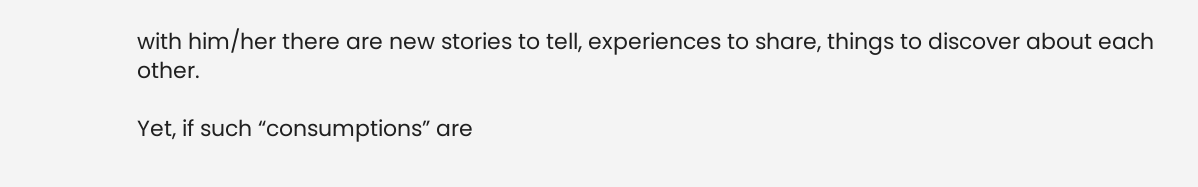with him/her there are new stories to tell, experiences to share, things to discover about each other.

Yet, if such “consumptions” are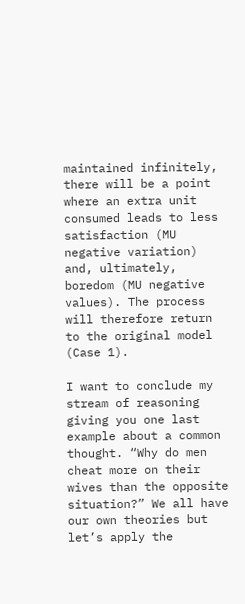maintained infinitely, there will be a point where an extra unit consumed leads to less satisfaction (MU negative variation) and, ultimately, boredom (MU negative values). The process will therefore return to the original model (Case 1).

I want to conclude my stream of reasoning giving you one last example about a common thought. “Why do men cheat more on their wives than the opposite situation?” We all have our own theories but let’s apply the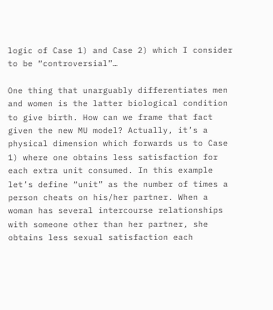logic of Case 1) and Case 2) which I consider to be “controversial”…

One thing that unarguably differentiates men and women is the latter biological condition to give birth. How can we frame that fact given the new MU model? Actually, it’s a physical dimension which forwards us to Case 1) where one obtains less satisfaction for each extra unit consumed. In this example let’s define “unit” as the number of times a person cheats on his/her partner. When a woman has several intercourse relationships with someone other than her partner, she obtains less sexual satisfaction each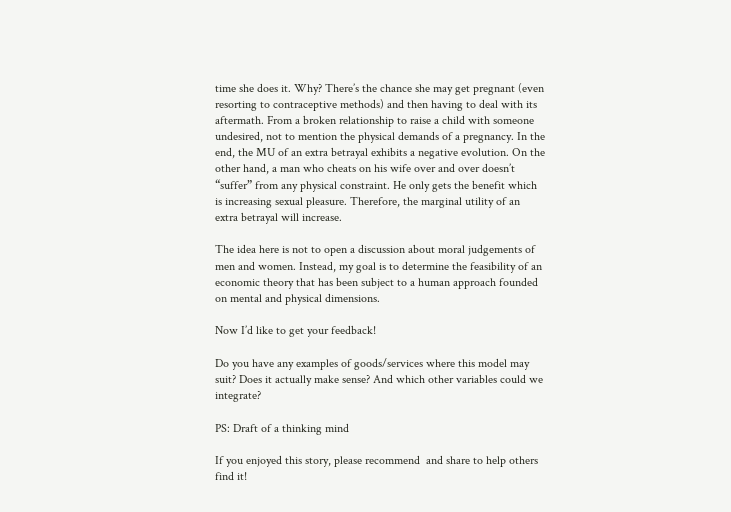time she does it. Why? There’s the chance she may get pregnant (even resorting to contraceptive methods) and then having to deal with its aftermath. From a broken relationship to raise a child with someone undesired, not to mention the physical demands of a pregnancy. In the end, the MU of an extra betrayal exhibits a negative evolution. On the other hand, a man who cheats on his wife over and over doesn’t “suffer” from any physical constraint. He only gets the benefit which is increasing sexual pleasure. Therefore, the marginal utility of an extra betrayal will increase.

The idea here is not to open a discussion about moral judgements of men and women. Instead, my goal is to determine the feasibility of an economic theory that has been subject to a human approach founded on mental and physical dimensions.

Now I’d like to get your feedback!

Do you have any examples of goods/services where this model may suit? Does it actually make sense? And which other variables could we integrate?

PS: Draft of a thinking mind

If you enjoyed this story, please recommend  and share to help others find it!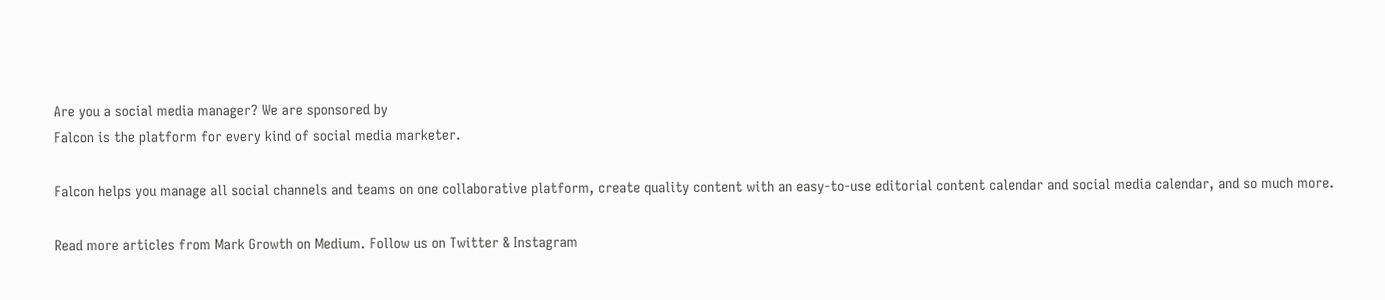Are you a social media manager? We are sponsored by
Falcon is the platform for every kind of social media marketer.

Falcon helps you manage all social channels and teams on one collaborative platform, create quality content with an easy-to-use editorial content calendar and social media calendar, and so much more.

Read more articles from Mark Growth on Medium. Follow us on Twitter & Instagram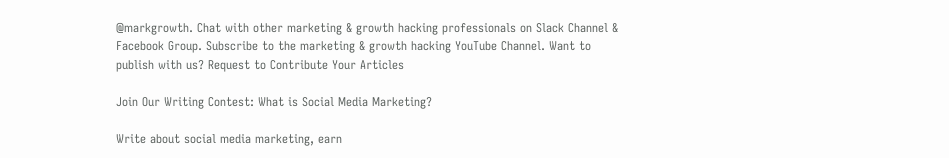@markgrowth. Chat with other marketing & growth hacking professionals on Slack Channel & Facebook Group. Subscribe to the marketing & growth hacking YouTube Channel. Want to publish with us? Request to Contribute Your Articles

Join Our Writing Contest: What is Social Media Marketing?

Write about social media marketing, earn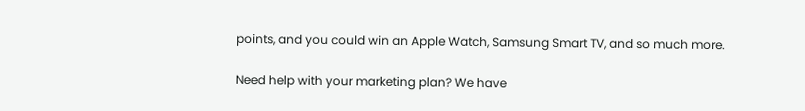points, and you could win an Apple Watch, Samsung Smart TV, and so much more.

Need help with your marketing plan? We have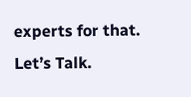experts for that. Let’s Talk.